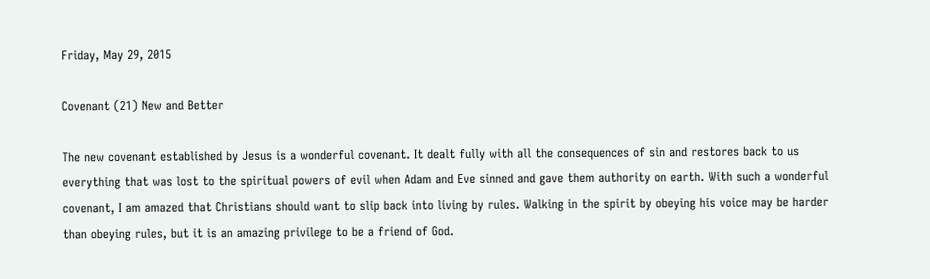Friday, May 29, 2015

Covenant (21) New and Better

The new covenant established by Jesus is a wonderful covenant. It dealt fully with all the consequences of sin and restores back to us everything that was lost to the spiritual powers of evil when Adam and Eve sinned and gave them authority on earth. With such a wonderful covenant, I am amazed that Christians should want to slip back into living by rules. Walking in the spirit by obeying his voice may be harder than obeying rules, but it is an amazing privilege to be a friend of God.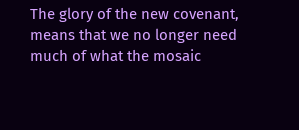The glory of the new covenant, means that we no longer need much of what the mosaic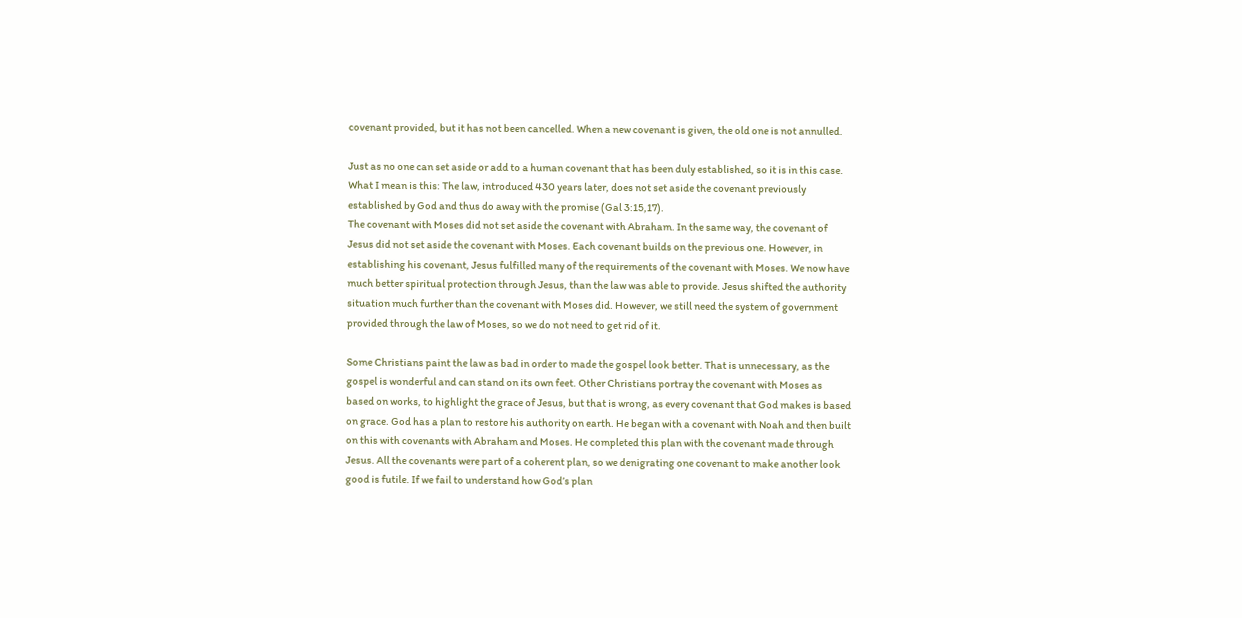covenant provided, but it has not been cancelled. When a new covenant is given, the old one is not annulled.

Just as no one can set aside or add to a human covenant that has been duly established, so it is in this case. What I mean is this: The law, introduced 430 years later, does not set aside the covenant previously established by God and thus do away with the promise (Gal 3:15,17).
The covenant with Moses did not set aside the covenant with Abraham. In the same way, the covenant of Jesus did not set aside the covenant with Moses. Each covenant builds on the previous one. However, in establishing his covenant, Jesus fulfilled many of the requirements of the covenant with Moses. We now have much better spiritual protection through Jesus, than the law was able to provide. Jesus shifted the authority situation much further than the covenant with Moses did. However, we still need the system of government provided through the law of Moses, so we do not need to get rid of it.

Some Christians paint the law as bad in order to made the gospel look better. That is unnecessary, as the gospel is wonderful and can stand on its own feet. Other Christians portray the covenant with Moses as based on works, to highlight the grace of Jesus, but that is wrong, as every covenant that God makes is based on grace. God has a plan to restore his authority on earth. He began with a covenant with Noah and then built on this with covenants with Abraham and Moses. He completed this plan with the covenant made through Jesus. All the covenants were part of a coherent plan, so we denigrating one covenant to make another look good is futile. If we fail to understand how God’s plan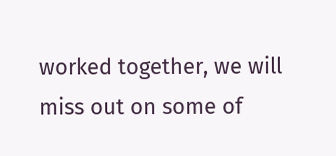worked together, we will miss out on some of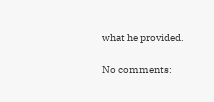what he provided.

No comments: